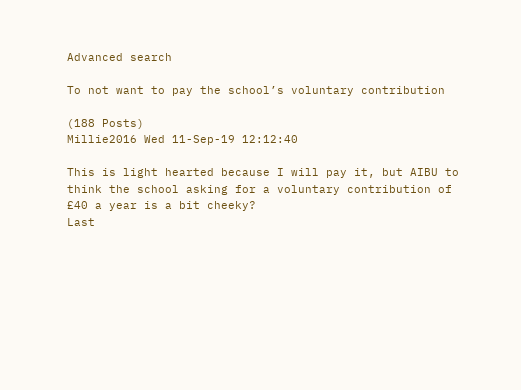Advanced search

To not want to pay the school’s voluntary contribution

(188 Posts)
Millie2016 Wed 11-Sep-19 12:12:40

This is light hearted because I will pay it, but AIBU to think the school asking for a voluntary contribution of £40 a year is a bit cheeky?
Last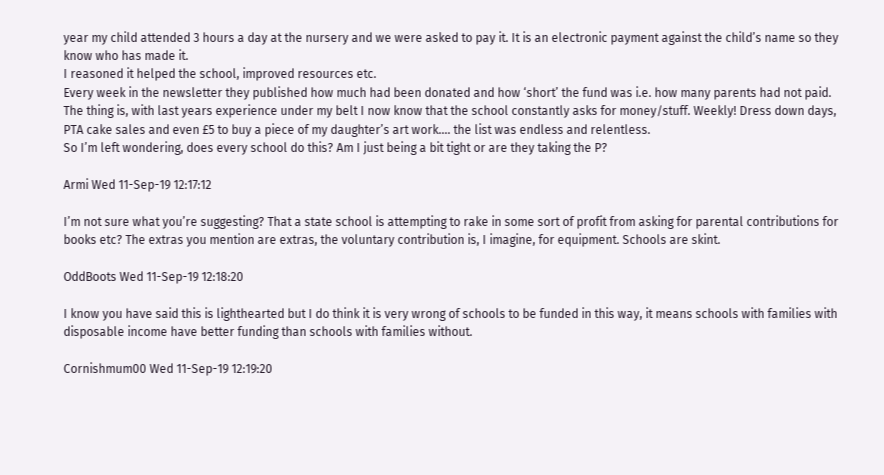year my child attended 3 hours a day at the nursery and we were asked to pay it. It is an electronic payment against the child’s name so they know who has made it.
I reasoned it helped the school, improved resources etc.
Every week in the newsletter they published how much had been donated and how ‘short’ the fund was i.e. how many parents had not paid.
The thing is, with last years experience under my belt I now know that the school constantly asks for money/stuff. Weekly! Dress down days, PTA cake sales and even £5 to buy a piece of my daughter’s art work.... the list was endless and relentless.
So I’m left wondering, does every school do this? Am I just being a bit tight or are they taking the P?

Armi Wed 11-Sep-19 12:17:12

I’m not sure what you’re suggesting? That a state school is attempting to rake in some sort of profit from asking for parental contributions for books etc? The extras you mention are extras, the voluntary contribution is, I imagine, for equipment. Schools are skint.

OddBoots Wed 11-Sep-19 12:18:20

I know you have said this is lighthearted but I do think it is very wrong of schools to be funded in this way, it means schools with families with disposable income have better funding than schools with families without.

Cornishmum00 Wed 11-Sep-19 12:19:20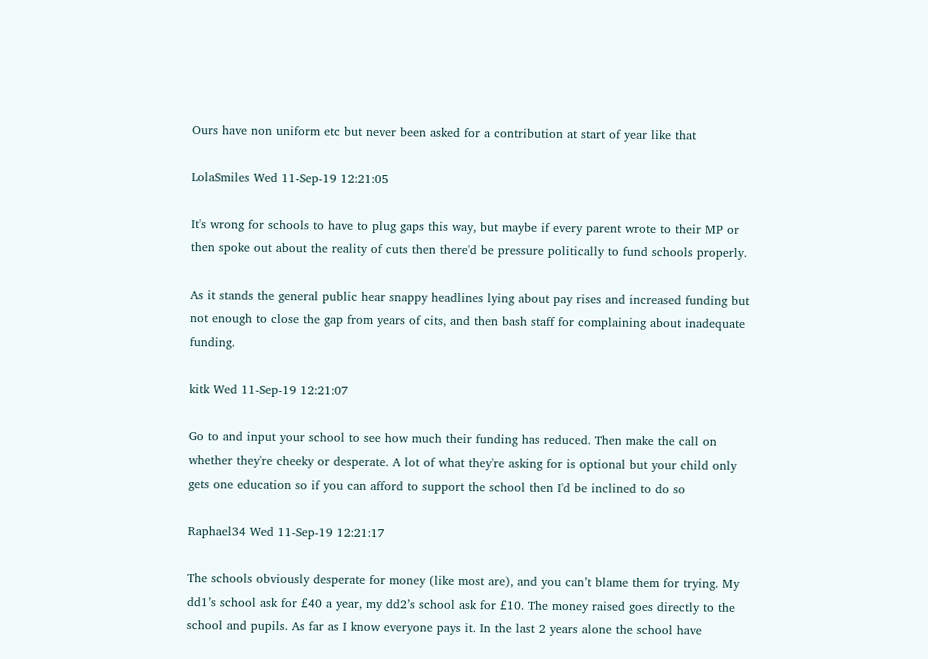Ours have non uniform etc but never been asked for a contribution at start of year like that

LolaSmiles Wed 11-Sep-19 12:21:05

It's wrong for schools to have to plug gaps this way, but maybe if every parent wrote to their MP or then spoke out about the reality of cuts then there'd be pressure politically to fund schools properly.

As it stands the general public hear snappy headlines lying about pay rises and increased funding but not enough to close the gap from years of cits, and then bash staff for complaining about inadequate funding.

kitk Wed 11-Sep-19 12:21:07

Go to and input your school to see how much their funding has reduced. Then make the call on whether they're cheeky or desperate. A lot of what they're asking for is optional but your child only gets one education so if you can afford to support the school then I'd be inclined to do so

Raphael34 Wed 11-Sep-19 12:21:17

The schools obviously desperate for money (like most are), and you can’t blame them for trying. My dd1’s school ask for £40 a year, my dd2’s school ask for £10. The money raised goes directly to the school and pupils. As far as I know everyone pays it. In the last 2 years alone the school have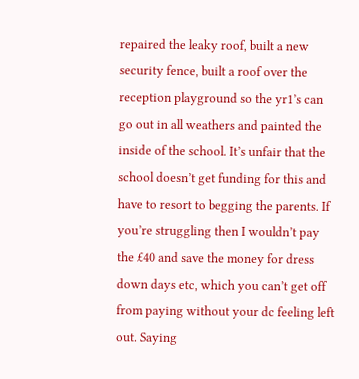repaired the leaky roof, built a new security fence, built a roof over the reception playground so the yr1’s can go out in all weathers and painted the inside of the school. It’s unfair that the school doesn’t get funding for this and have to resort to begging the parents. If you’re struggling then I wouldn’t pay the £40 and save the money for dress down days etc, which you can’t get off from paying without your dc feeling left out. Saying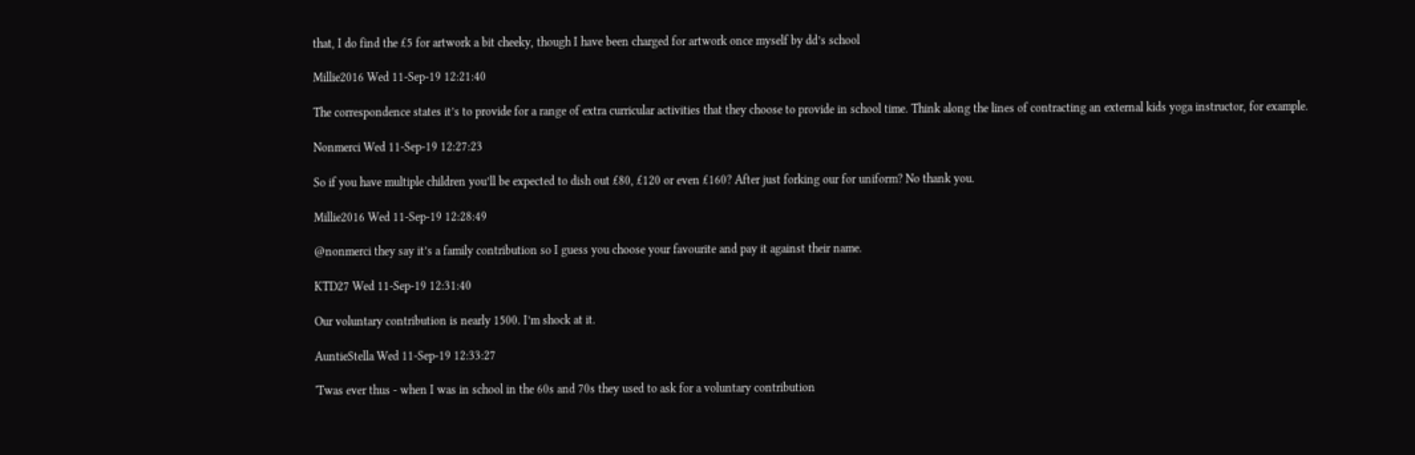that, I do find the £5 for artwork a bit cheeky, though I have been charged for artwork once myself by dd’s school

Millie2016 Wed 11-Sep-19 12:21:40

The correspondence states it’s to provide for a range of extra curricular activities that they choose to provide in school time. Think along the lines of contracting an external kids yoga instructor, for example.

Nonmerci Wed 11-Sep-19 12:27:23

So if you have multiple children you’ll be expected to dish out £80, £120 or even £160? After just forking our for uniform? No thank you.

Millie2016 Wed 11-Sep-19 12:28:49

@nonmerci they say it’s a family contribution so I guess you choose your favourite and pay it against their name.

KTD27 Wed 11-Sep-19 12:31:40

Our voluntary contribution is nearly 1500. I’m shock at it.

AuntieStella Wed 11-Sep-19 12:33:27

'Twas ever thus - when I was in school in the 60s and 70s they used to ask for a voluntary contribution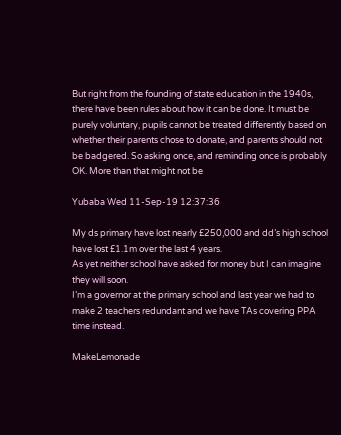But right from the founding of state education in the 1940s, there have been rules about how it can be done. It must be purely voluntary, pupils cannot be treated differently based on whether their parents chose to donate, and parents should not be badgered. So asking once, and reminding once is probably OK. More than that might not be

Yubaba Wed 11-Sep-19 12:37:36

My ds primary have lost nearly £250,000 and dd’s high school have lost £1.1m over the last 4 years.
As yet neither school have asked for money but I can imagine they will soon.
I’m a governor at the primary school and last year we had to make 2 teachers redundant and we have TAs covering PPA time instead.

MakeLemonade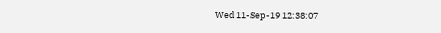Wed 11-Sep-19 12:38:07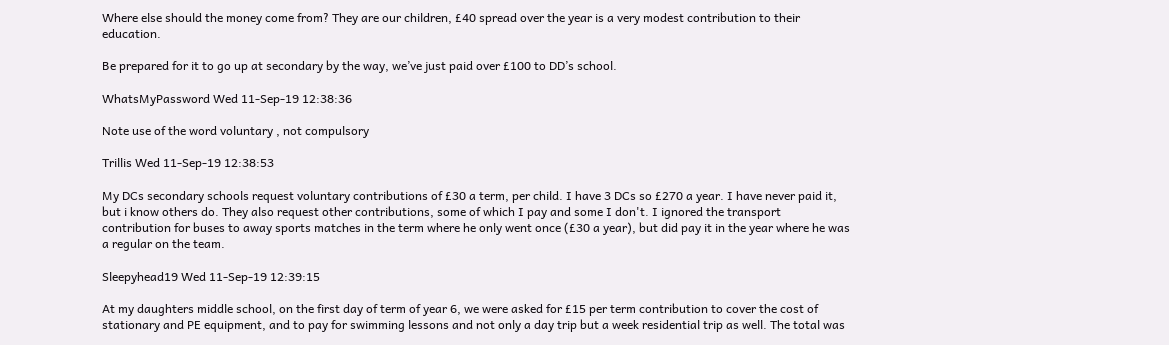Where else should the money come from? They are our children, £40 spread over the year is a very modest contribution to their education.

Be prepared for it to go up at secondary by the way, we’ve just paid over £100 to DD’s school.

WhatsMyPassword Wed 11-Sep-19 12:38:36

Note use of the word voluntary , not compulsory

Trillis Wed 11-Sep-19 12:38:53

My DCs secondary schools request voluntary contributions of £30 a term, per child. I have 3 DCs so £270 a year. I have never paid it, but i know others do. They also request other contributions, some of which I pay and some I don't. I ignored the transport contribution for buses to away sports matches in the term where he only went once (£30 a year), but did pay it in the year where he was a regular on the team.

Sleepyhead19 Wed 11-Sep-19 12:39:15

At my daughters middle school, on the first day of term of year 6, we were asked for £15 per term contribution to cover the cost of stationary and PE equipment, and to pay for swimming lessons and not only a day trip but a week residential trip as well. The total was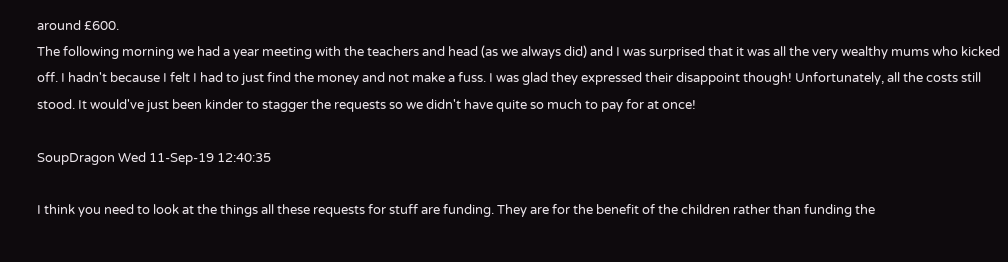around £600.
The following morning we had a year meeting with the teachers and head (as we always did) and I was surprised that it was all the very wealthy mums who kicked off. I hadn't because I felt I had to just find the money and not make a fuss. I was glad they expressed their disappoint though! Unfortunately, all the costs still stood. It would've just been kinder to stagger the requests so we didn't have quite so much to pay for at once!

SoupDragon Wed 11-Sep-19 12:40:35

I think you need to look at the things all these requests for stuff are funding. They are for the benefit of the children rather than funding the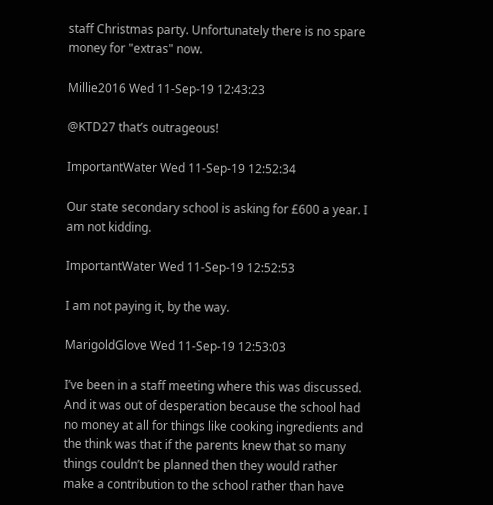staff Christmas party. Unfortunately there is no spare money for "extras" now.

Millie2016 Wed 11-Sep-19 12:43:23

@KTD27 that’s outrageous!

ImportantWater Wed 11-Sep-19 12:52:34

Our state secondary school is asking for £600 a year. I am not kidding.

ImportantWater Wed 11-Sep-19 12:52:53

I am not paying it, by the way.

MarigoldGlove Wed 11-Sep-19 12:53:03

I’ve been in a staff meeting where this was discussed. And it was out of desperation because the school had no money at all for things like cooking ingredients and the think was that if the parents knew that so many things couldn’t be planned then they would rather make a contribution to the school rather than have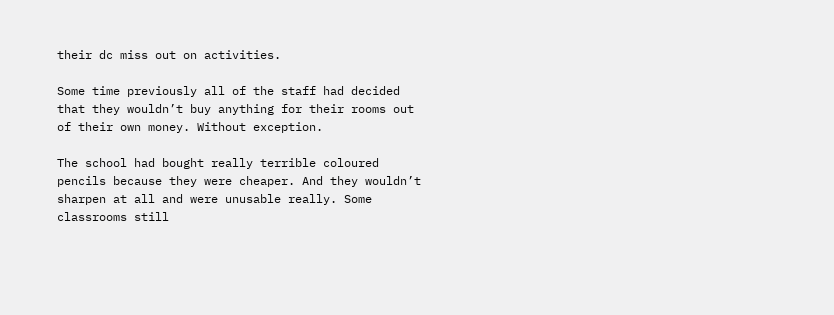their dc miss out on activities.

Some time previously all of the staff had decided that they wouldn’t buy anything for their rooms out of their own money. Without exception.

The school had bought really terrible coloured pencils because they were cheaper. And they wouldn’t sharpen at all and were unusable really. Some classrooms still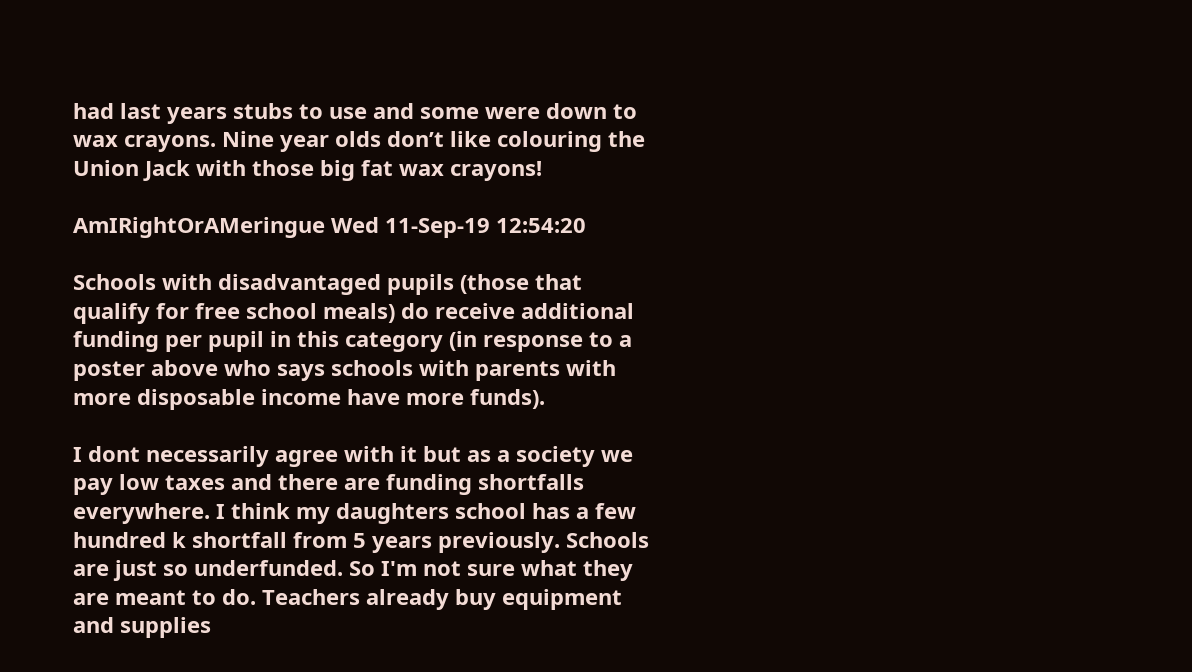had last years stubs to use and some were down to wax crayons. Nine year olds don’t like colouring the Union Jack with those big fat wax crayons!

AmIRightOrAMeringue Wed 11-Sep-19 12:54:20

Schools with disadvantaged pupils (those that qualify for free school meals) do receive additional funding per pupil in this category (in response to a poster above who says schools with parents with more disposable income have more funds).

I dont necessarily agree with it but as a society we pay low taxes and there are funding shortfalls everywhere. I think my daughters school has a few hundred k shortfall from 5 years previously. Schools are just so underfunded. So I'm not sure what they are meant to do. Teachers already buy equipment and supplies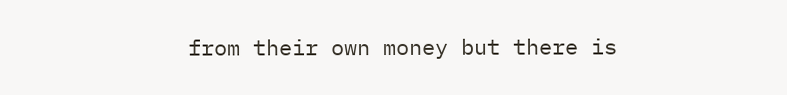from their own money but there is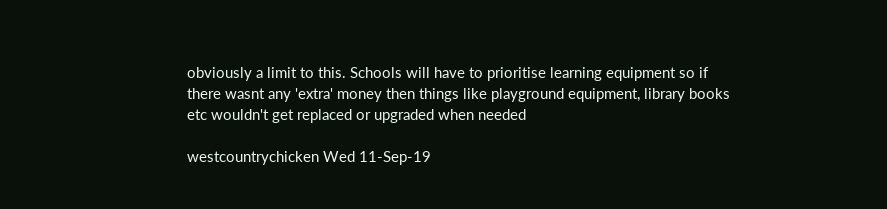obviously a limit to this. Schools will have to prioritise learning equipment so if there wasnt any 'extra' money then things like playground equipment, library books etc wouldn't get replaced or upgraded when needed

westcountrychicken Wed 11-Sep-19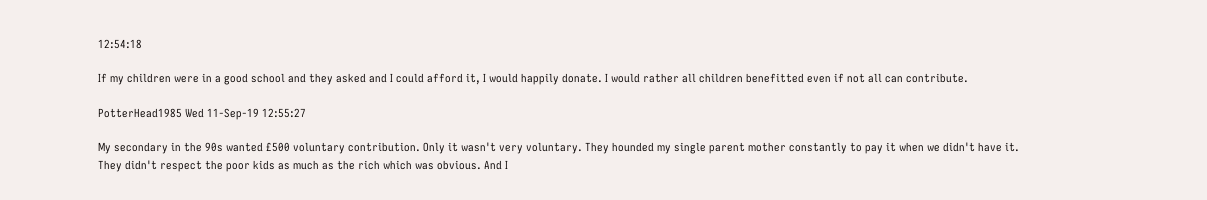12:54:18

If my children were in a good school and they asked and I could afford it, I would happily donate. I would rather all children benefitted even if not all can contribute.

PotterHead1985 Wed 11-Sep-19 12:55:27

My secondary in the 90s wanted £500 voluntary contribution. Only it wasn't very voluntary. They hounded my single parent mother constantly to pay it when we didn't have it. They didn't respect the poor kids as much as the rich which was obvious. And I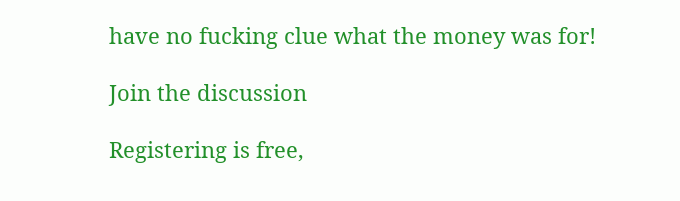have no fucking clue what the money was for!

Join the discussion

Registering is free,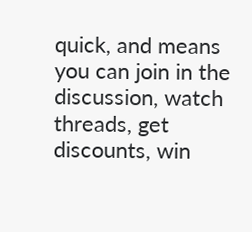quick, and means you can join in the discussion, watch threads, get discounts, win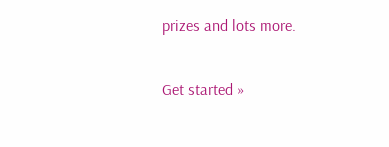prizes and lots more.

Get started »